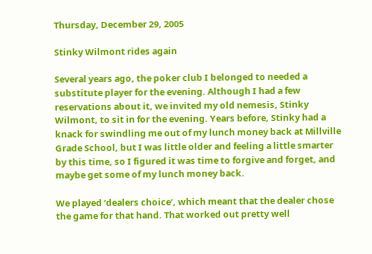Thursday, December 29, 2005

Stinky Wilmont rides again

Several years ago, the poker club I belonged to needed a substitute player for the evening. Although I had a few reservations about it, we invited my old nemesis, Stinky Wilmont, to sit in for the evening. Years before, Stinky had a knack for swindling me out of my lunch money back at Millville Grade School, but I was little older and feeling a little smarter by this time, so I figured it was time to forgive and forget, and maybe get some of my lunch money back.

We played ‘dealers choice’, which meant that the dealer chose the game for that hand. That worked out pretty well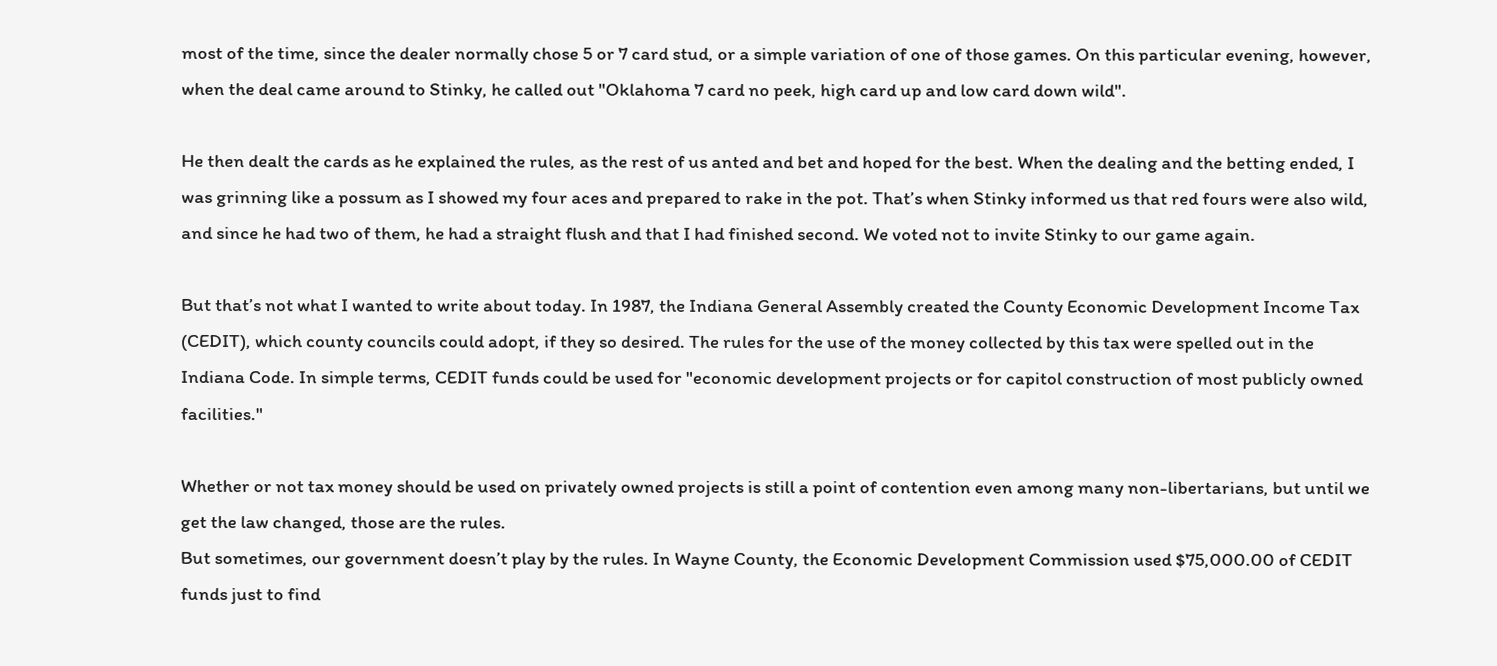most of the time, since the dealer normally chose 5 or 7 card stud, or a simple variation of one of those games. On this particular evening, however, when the deal came around to Stinky, he called out "Oklahoma 7 card no peek, high card up and low card down wild".

He then dealt the cards as he explained the rules, as the rest of us anted and bet and hoped for the best. When the dealing and the betting ended, I was grinning like a possum as I showed my four aces and prepared to rake in the pot. That’s when Stinky informed us that red fours were also wild, and since he had two of them, he had a straight flush and that I had finished second. We voted not to invite Stinky to our game again.

But that’s not what I wanted to write about today. In 1987, the Indiana General Assembly created the County Economic Development Income Tax (CEDIT), which county councils could adopt, if they so desired. The rules for the use of the money collected by this tax were spelled out in the Indiana Code. In simple terms, CEDIT funds could be used for "economic development projects or for capitol construction of most publicly owned facilities."

Whether or not tax money should be used on privately owned projects is still a point of contention even among many non-libertarians, but until we get the law changed, those are the rules.
But sometimes, our government doesn’t play by the rules. In Wayne County, the Economic Development Commission used $75,000.00 of CEDIT funds just to find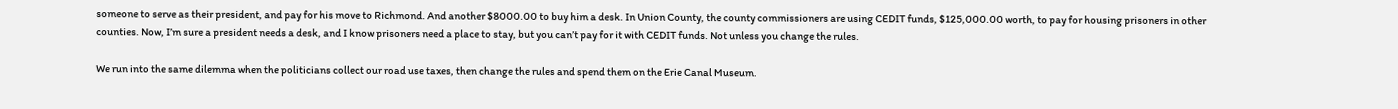someone to serve as their president, and pay for his move to Richmond. And another $8000.00 to buy him a desk. In Union County, the county commissioners are using CEDIT funds, $125,000.00 worth, to pay for housing prisoners in other counties. Now, I’m sure a president needs a desk, and I know prisoners need a place to stay, but you can’t pay for it with CEDIT funds. Not unless you change the rules.

We run into the same dilemma when the politicians collect our road use taxes, then change the rules and spend them on the Erie Canal Museum.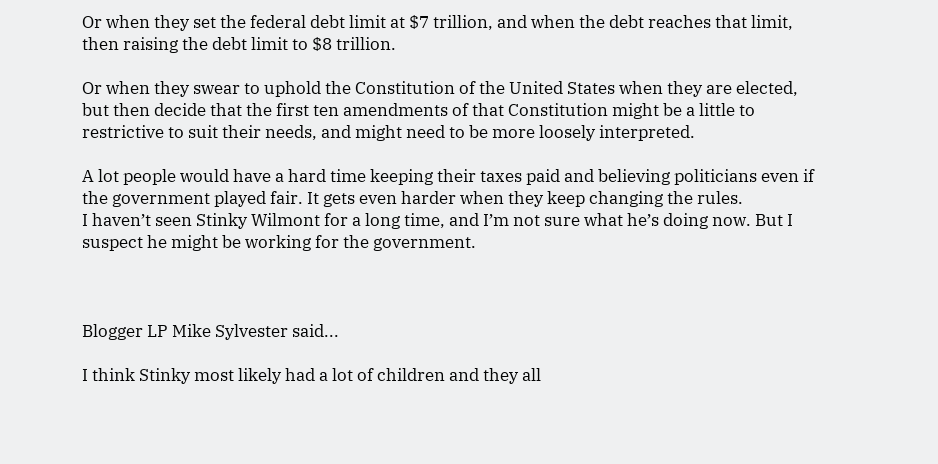Or when they set the federal debt limit at $7 trillion, and when the debt reaches that limit, then raising the debt limit to $8 trillion.

Or when they swear to uphold the Constitution of the United States when they are elected, but then decide that the first ten amendments of that Constitution might be a little to restrictive to suit their needs, and might need to be more loosely interpreted.

A lot people would have a hard time keeping their taxes paid and believing politicians even if the government played fair. It gets even harder when they keep changing the rules.
I haven’t seen Stinky Wilmont for a long time, and I’m not sure what he’s doing now. But I suspect he might be working for the government.



Blogger LP Mike Sylvester said...

I think Stinky most likely had a lot of children and they all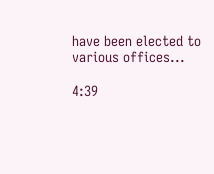have been elected to various offices...

4:39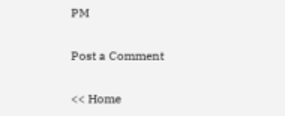PM

Post a Comment

<< Home